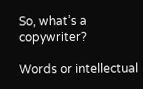So, what’s a copywriter?

Words or intellectual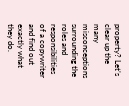property? Let’s clear up the many misconceptions surrounding the roles and responsibilities of a copywriter and find out exactly what they do.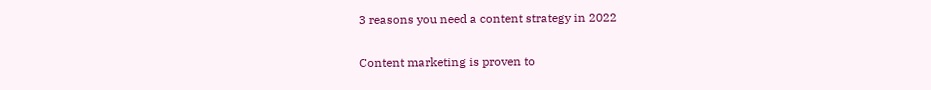3 reasons you need a content strategy in 2022


Content marketing is proven to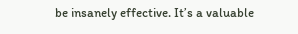be insanely effective. It’s a valuable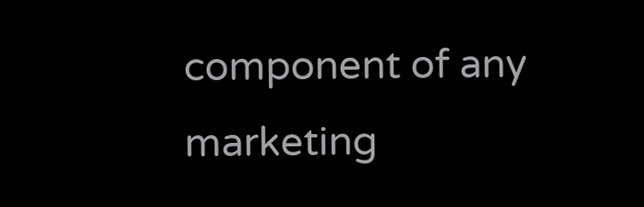component of any marketing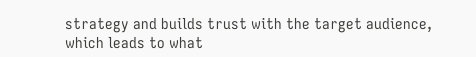strategy and builds trust with the target audience, which leads to what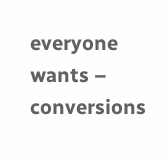everyone wants – conversions